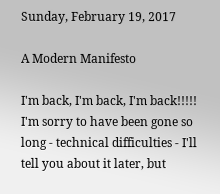Sunday, February 19, 2017

A Modern Manifesto

I'm back, I'm back, I'm back!!!!!  I'm sorry to have been gone so long - technical difficulties - I'll tell you about it later, but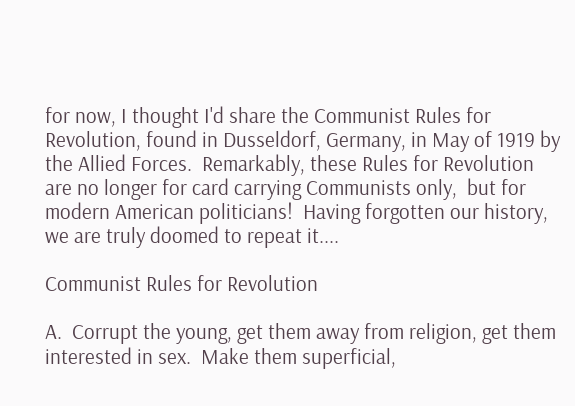for now, I thought I'd share the Communist Rules for Revolution, found in Dusseldorf, Germany, in May of 1919 by the Allied Forces.  Remarkably, these Rules for Revolution are no longer for card carrying Communists only,  but for modern American politicians!  Having forgotten our history, we are truly doomed to repeat it....

Communist Rules for Revolution

A.  Corrupt the young, get them away from religion, get them interested in sex.  Make them superficial,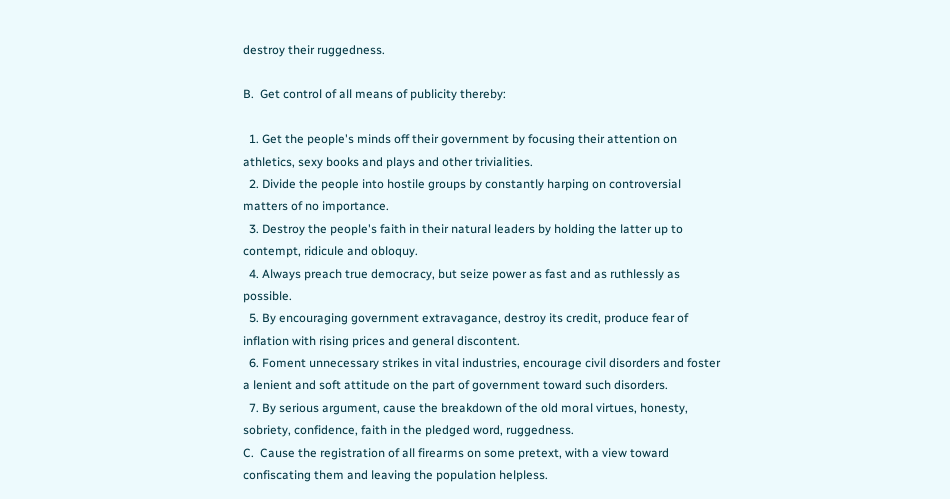destroy their ruggedness.

B.  Get control of all means of publicity thereby:

  1. Get the people's minds off their government by focusing their attention on athletics, sexy books and plays and other trivialities.
  2. Divide the people into hostile groups by constantly harping on controversial matters of no importance.
  3. Destroy the people's faith in their natural leaders by holding the latter up to contempt, ridicule and obloquy.
  4. Always preach true democracy, but seize power as fast and as ruthlessly as possible.
  5. By encouraging government extravagance, destroy its credit, produce fear of inflation with rising prices and general discontent.
  6. Foment unnecessary strikes in vital industries, encourage civil disorders and foster a lenient and soft attitude on the part of government toward such disorders.
  7. By serious argument, cause the breakdown of the old moral virtues, honesty, sobriety, confidence, faith in the pledged word, ruggedness.
C.  Cause the registration of all firearms on some pretext, with a view toward confiscating them and leaving the population helpless.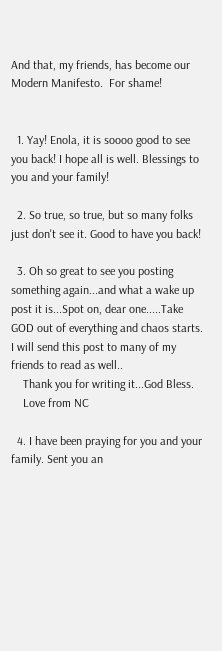And that, my friends, has become our Modern Manifesto.  For shame!


  1. Yay! Enola, it is soooo good to see you back! I hope all is well. Blessings to you and your family!

  2. So true, so true, but so many folks just don't see it. Good to have you back!

  3. Oh so great to see you posting something again...and what a wake up post it is...Spot on, dear one.....Take GOD out of everything and chaos starts. I will send this post to many of my friends to read as well..
    Thank you for writing it...God Bless.
    Love from NC

  4. I have been praying for you and your family. Sent you an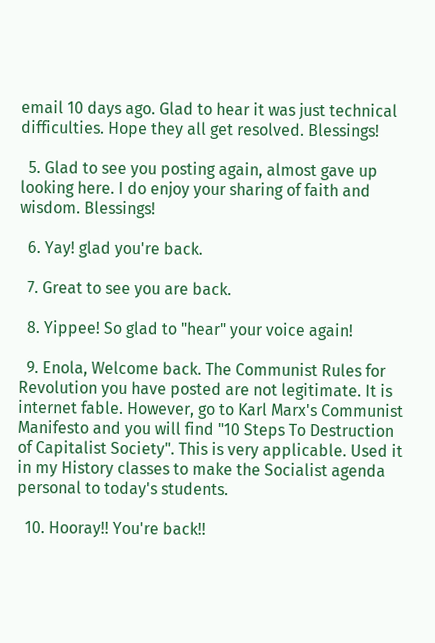email 10 days ago. Glad to hear it was just technical difficulties. Hope they all get resolved. Blessings!

  5. Glad to see you posting again, almost gave up looking here. I do enjoy your sharing of faith and wisdom. Blessings!

  6. Yay! glad you're back.

  7. Great to see you are back.

  8. Yippee! So glad to "hear" your voice again!

  9. Enola, Welcome back. The Communist Rules for Revolution you have posted are not legitimate. It is internet fable. However, go to Karl Marx's Communist Manifesto and you will find "10 Steps To Destruction of Capitalist Society". This is very applicable. Used it in my History classes to make the Socialist agenda personal to today's students.

  10. Hooray!! You're back!!